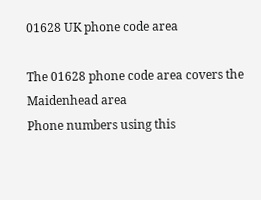01628 UK phone code area

The 01628 phone code area covers the Maidenhead area
Phone numbers using this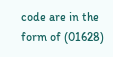code are in the form of (01628)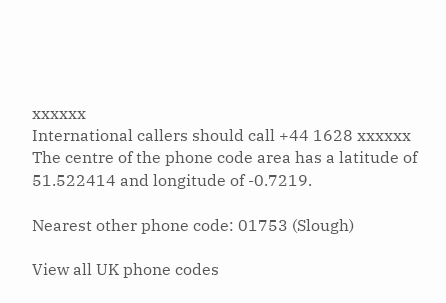xxxxxx
International callers should call +44 1628 xxxxxx
The centre of the phone code area has a latitude of 51.522414 and longitude of -0.7219.

Nearest other phone code: 01753 (Slough)

View all UK phone codes